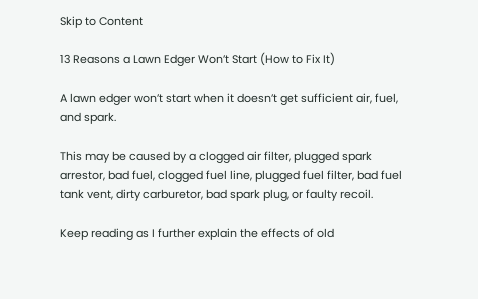Skip to Content

13 Reasons a Lawn Edger Won’t Start (How to Fix It)

A lawn edger won’t start when it doesn’t get sufficient air, fuel, and spark.

This may be caused by a clogged air filter, plugged spark arrestor, bad fuel, clogged fuel line, plugged fuel filter, bad fuel tank vent, dirty carburetor, bad spark plug, or faulty recoil.

Keep reading as I further explain the effects of old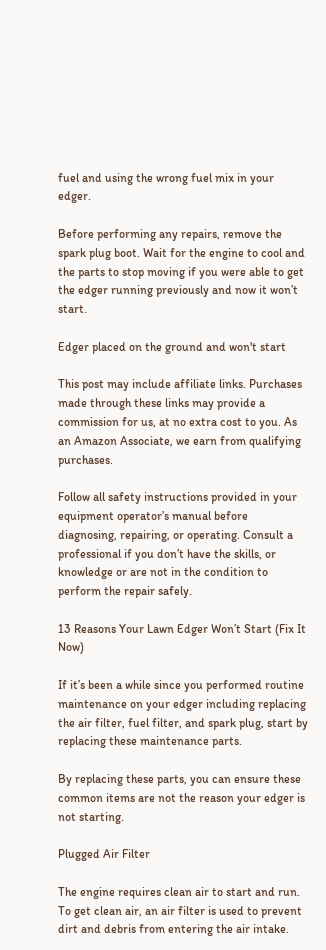fuel and using the wrong fuel mix in your edger.

Before performing any repairs, remove the spark plug boot. Wait for the engine to cool and the parts to stop moving if you were able to get the edger running previously and now it won’t start.

Edger placed on the ground and won't start

This post may include affiliate links. Purchases made through these links may provide a commission for us, at no extra cost to you. As an Amazon Associate, we earn from qualifying purchases.

Follow all safety instructions provided in your equipment operator’s manual before diagnosing, repairing, or operating. Consult a professional if you don’t have the skills, or knowledge or are not in the condition to perform the repair safely.

13 Reasons Your Lawn Edger Won’t Start (Fix It Now)

If it’s been a while since you performed routine maintenance on your edger including replacing the air filter, fuel filter, and spark plug, start by replacing these maintenance parts.

By replacing these parts, you can ensure these common items are not the reason your edger is not starting.

Plugged Air Filter

The engine requires clean air to start and run. To get clean air, an air filter is used to prevent dirt and debris from entering the air intake.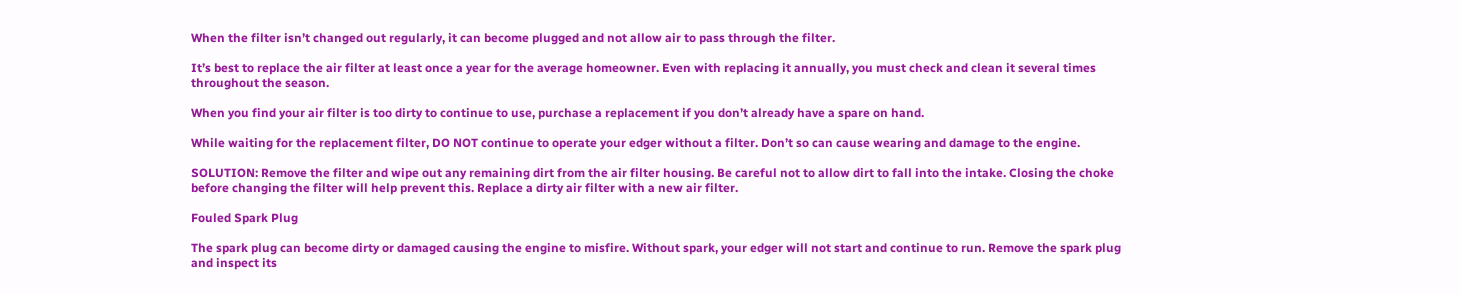When the filter isn’t changed out regularly, it can become plugged and not allow air to pass through the filter.

It’s best to replace the air filter at least once a year for the average homeowner. Even with replacing it annually, you must check and clean it several times throughout the season.

When you find your air filter is too dirty to continue to use, purchase a replacement if you don’t already have a spare on hand.

While waiting for the replacement filter, DO NOT continue to operate your edger without a filter. Don’t so can cause wearing and damage to the engine.

SOLUTION: Remove the filter and wipe out any remaining dirt from the air filter housing. Be careful not to allow dirt to fall into the intake. Closing the choke before changing the filter will help prevent this. Replace a dirty air filter with a new air filter.

Fouled Spark Plug

The spark plug can become dirty or damaged causing the engine to misfire. Without spark, your edger will not start and continue to run. Remove the spark plug and inspect its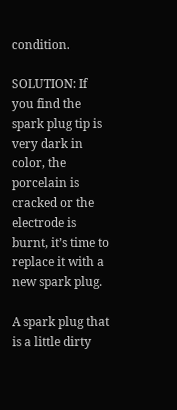condition.

SOLUTION: If you find the spark plug tip is very dark in color, the porcelain is cracked or the electrode is burnt, it’s time to replace it with a new spark plug.

A spark plug that is a little dirty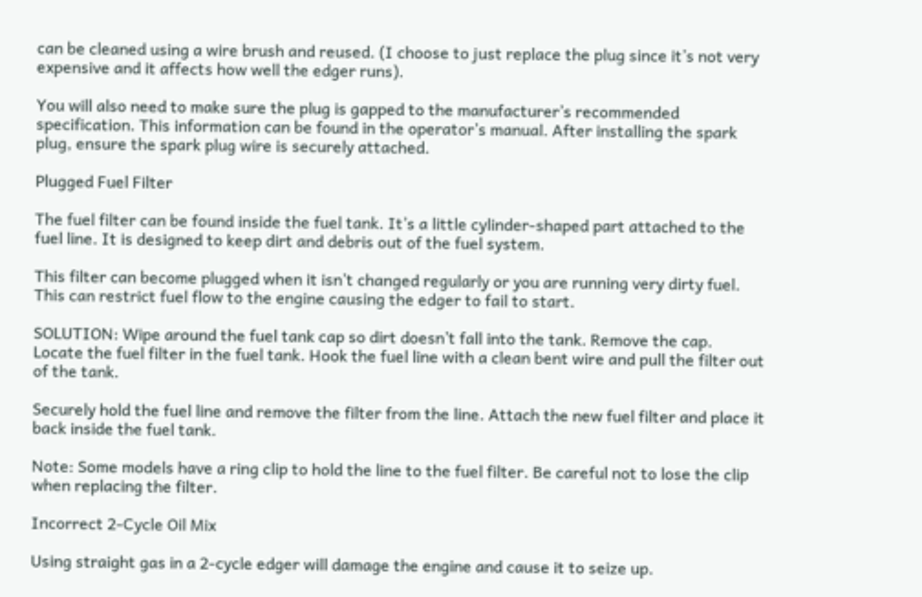can be cleaned using a wire brush and reused. (I choose to just replace the plug since it’s not very expensive and it affects how well the edger runs).

You will also need to make sure the plug is gapped to the manufacturer’s recommended specification. This information can be found in the operator’s manual. After installing the spark plug, ensure the spark plug wire is securely attached.

Plugged Fuel Filter

The fuel filter can be found inside the fuel tank. It’s a little cylinder-shaped part attached to the fuel line. It is designed to keep dirt and debris out of the fuel system.

This filter can become plugged when it isn’t changed regularly or you are running very dirty fuel. This can restrict fuel flow to the engine causing the edger to fail to start.

SOLUTION: Wipe around the fuel tank cap so dirt doesn’t fall into the tank. Remove the cap. Locate the fuel filter in the fuel tank. Hook the fuel line with a clean bent wire and pull the filter out of the tank.

Securely hold the fuel line and remove the filter from the line. Attach the new fuel filter and place it back inside the fuel tank.

Note: Some models have a ring clip to hold the line to the fuel filter. Be careful not to lose the clip when replacing the filter.

Incorrect 2-Cycle Oil Mix

Using straight gas in a 2-cycle edger will damage the engine and cause it to seize up.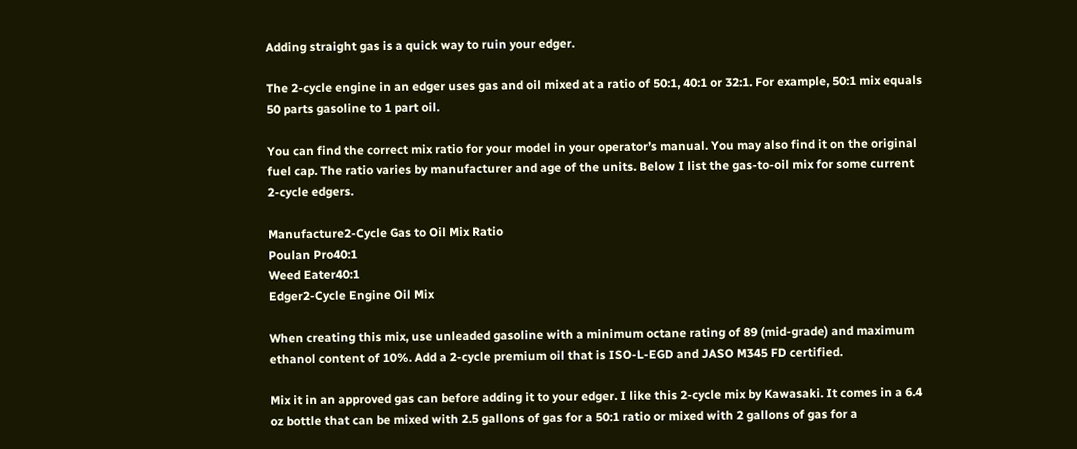Adding straight gas is a quick way to ruin your edger.

The 2-cycle engine in an edger uses gas and oil mixed at a ratio of 50:1, 40:1 or 32:1. For example, 50:1 mix equals 50 parts gasoline to 1 part oil.

You can find the correct mix ratio for your model in your operator’s manual. You may also find it on the original fuel cap. The ratio varies by manufacturer and age of the units. Below I list the gas-to-oil mix for some current 2-cycle edgers.

Manufacture2-Cycle Gas to Oil Mix Ratio
Poulan Pro40:1
Weed Eater40:1
Edger2-Cycle Engine Oil Mix

When creating this mix, use unleaded gasoline with a minimum octane rating of 89 (mid-grade) and maximum ethanol content of 10%. Add a 2-cycle premium oil that is ISO-L-EGD and JASO M345 FD certified.

Mix it in an approved gas can before adding it to your edger. I like this 2-cycle mix by Kawasaki. It comes in a 6.4 oz bottle that can be mixed with 2.5 gallons of gas for a 50:1 ratio or mixed with 2 gallons of gas for a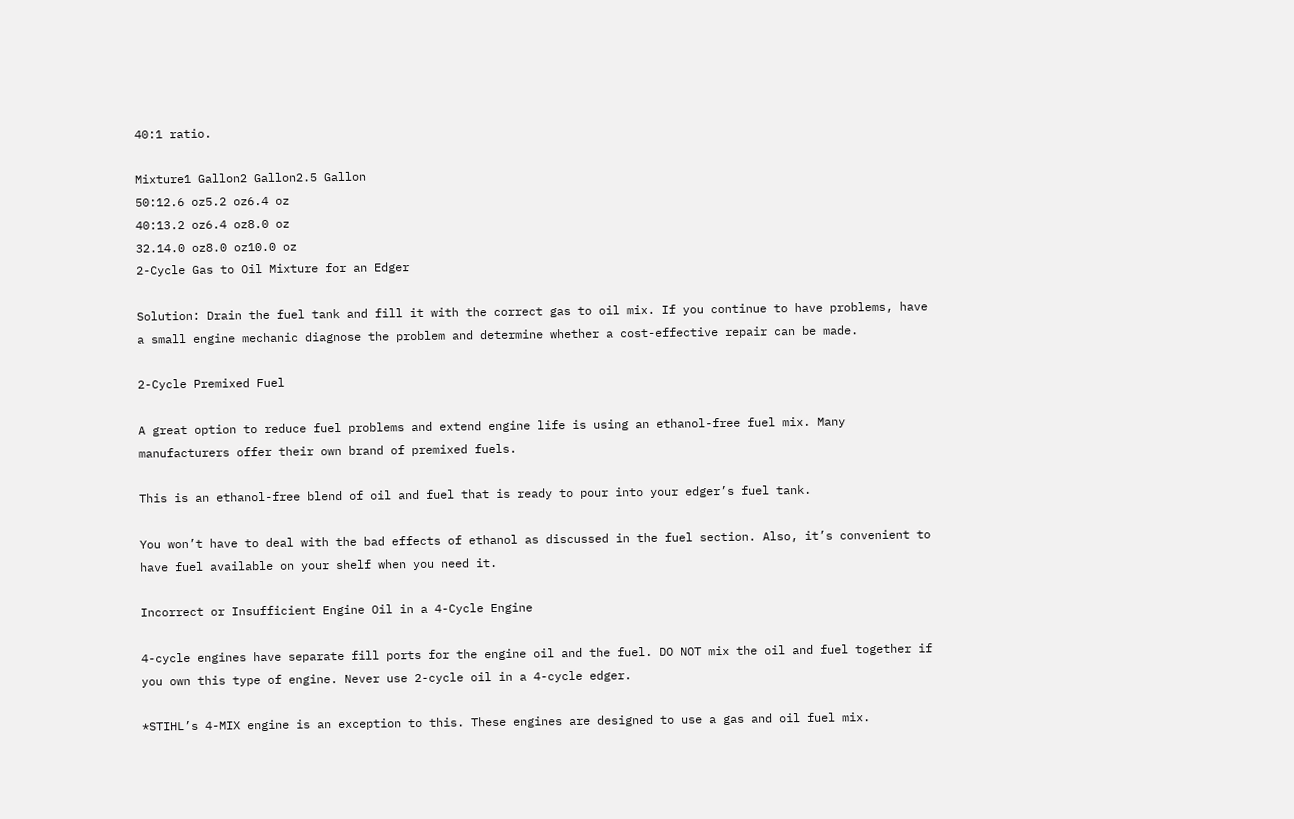40:1 ratio.

Mixture1 Gallon2 Gallon2.5 Gallon
50:12.6 oz5.2 oz6.4 oz
40:13.2 oz6.4 oz8.0 oz
32.14.0 oz8.0 oz10.0 oz
2-Cycle Gas to Oil Mixture for an Edger

Solution: Drain the fuel tank and fill it with the correct gas to oil mix. If you continue to have problems, have a small engine mechanic diagnose the problem and determine whether a cost-effective repair can be made.

2-Cycle Premixed Fuel

A great option to reduce fuel problems and extend engine life is using an ethanol-free fuel mix. Many manufacturers offer their own brand of premixed fuels.

This is an ethanol-free blend of oil and fuel that is ready to pour into your edger’s fuel tank.

You won’t have to deal with the bad effects of ethanol as discussed in the fuel section. Also, it’s convenient to have fuel available on your shelf when you need it.

Incorrect or Insufficient Engine Oil in a 4-Cycle Engine

4-cycle engines have separate fill ports for the engine oil and the fuel. DO NOT mix the oil and fuel together if you own this type of engine. Never use 2-cycle oil in a 4-cycle edger.

*STIHL’s 4-MIX engine is an exception to this. These engines are designed to use a gas and oil fuel mix.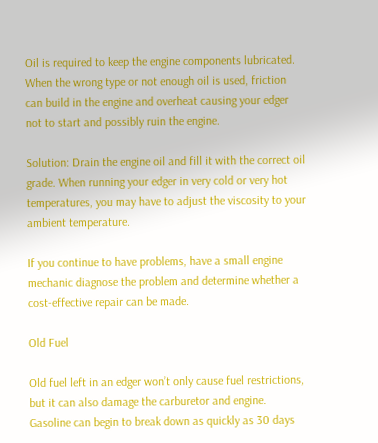Oil is required to keep the engine components lubricated. When the wrong type or not enough oil is used, friction can build in the engine and overheat causing your edger not to start and possibly ruin the engine.

Solution: Drain the engine oil and fill it with the correct oil grade. When running your edger in very cold or very hot temperatures, you may have to adjust the viscosity to your ambient temperature.

If you continue to have problems, have a small engine mechanic diagnose the problem and determine whether a cost-effective repair can be made.

Old Fuel

Old fuel left in an edger won’t only cause fuel restrictions, but it can also damage the carburetor and engine. Gasoline can begin to break down as quickly as 30 days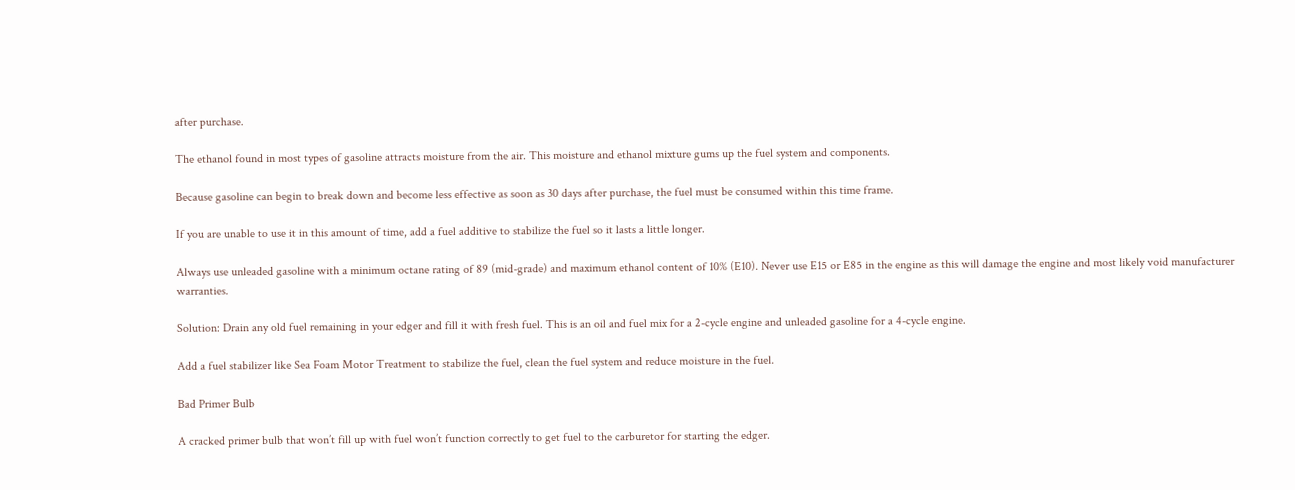after purchase.

The ethanol found in most types of gasoline attracts moisture from the air. This moisture and ethanol mixture gums up the fuel system and components.

Because gasoline can begin to break down and become less effective as soon as 30 days after purchase, the fuel must be consumed within this time frame.

If you are unable to use it in this amount of time, add a fuel additive to stabilize the fuel so it lasts a little longer.

Always use unleaded gasoline with a minimum octane rating of 89 (mid-grade) and maximum ethanol content of 10% (E10). Never use E15 or E85 in the engine as this will damage the engine and most likely void manufacturer warranties.

Solution: Drain any old fuel remaining in your edger and fill it with fresh fuel. This is an oil and fuel mix for a 2-cycle engine and unleaded gasoline for a 4-cycle engine.

Add a fuel stabilizer like Sea Foam Motor Treatment to stabilize the fuel, clean the fuel system and reduce moisture in the fuel.

Bad Primer Bulb

A cracked primer bulb that won’t fill up with fuel won’t function correctly to get fuel to the carburetor for starting the edger.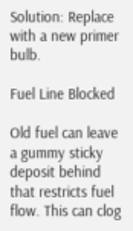Solution: Replace with a new primer bulb.

Fuel Line Blocked

Old fuel can leave a gummy sticky deposit behind that restricts fuel flow. This can clog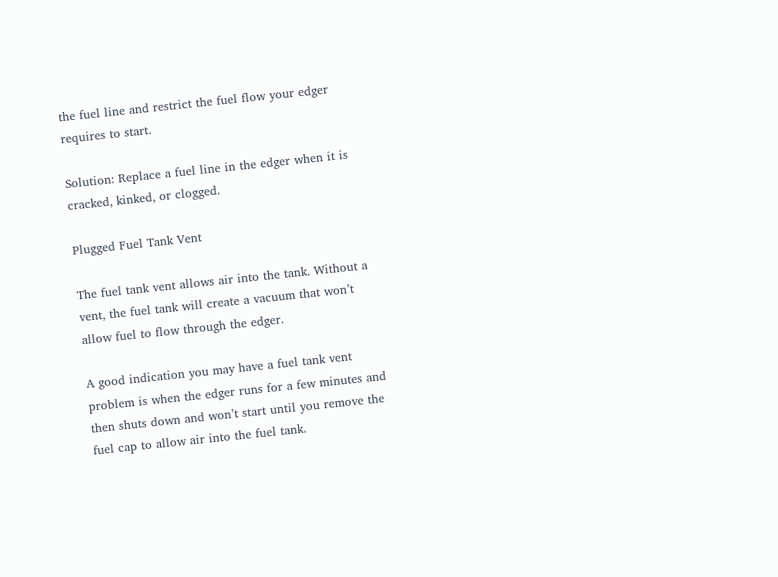the fuel line and restrict the fuel flow your edger requires to start.

Solution: Replace a fuel line in the edger when it is cracked, kinked, or clogged.

Plugged Fuel Tank Vent

The fuel tank vent allows air into the tank. Without a vent, the fuel tank will create a vacuum that won’t allow fuel to flow through the edger.

A good indication you may have a fuel tank vent problem is when the edger runs for a few minutes and then shuts down and won’t start until you remove the fuel cap to allow air into the fuel tank.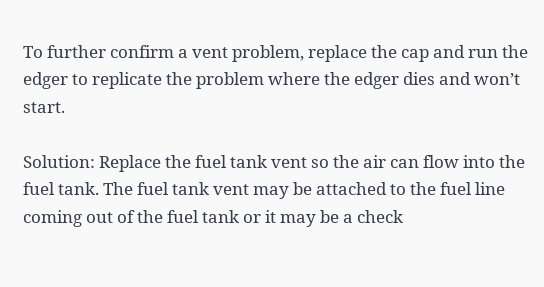To further confirm a vent problem, replace the cap and run the edger to replicate the problem where the edger dies and won’t start.

Solution: Replace the fuel tank vent so the air can flow into the fuel tank. The fuel tank vent may be attached to the fuel line coming out of the fuel tank or it may be a check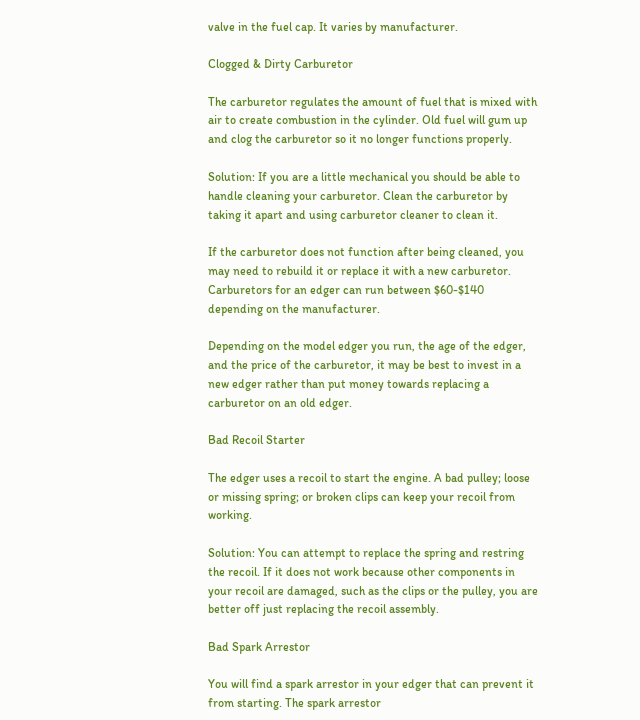valve in the fuel cap. It varies by manufacturer.

Clogged & Dirty Carburetor

The carburetor regulates the amount of fuel that is mixed with air to create combustion in the cylinder. Old fuel will gum up and clog the carburetor so it no longer functions properly.

Solution: If you are a little mechanical you should be able to handle cleaning your carburetor. Clean the carburetor by taking it apart and using carburetor cleaner to clean it.

If the carburetor does not function after being cleaned, you may need to rebuild it or replace it with a new carburetor. Carburetors for an edger can run between $60-$140 depending on the manufacturer.

Depending on the model edger you run, the age of the edger, and the price of the carburetor, it may be best to invest in a new edger rather than put money towards replacing a carburetor on an old edger.

Bad Recoil Starter

The edger uses a recoil to start the engine. A bad pulley; loose or missing spring; or broken clips can keep your recoil from working.

Solution: You can attempt to replace the spring and restring the recoil. If it does not work because other components in your recoil are damaged, such as the clips or the pulley, you are better off just replacing the recoil assembly.

Bad Spark Arrestor

You will find a spark arrestor in your edger that can prevent it from starting. The spark arrestor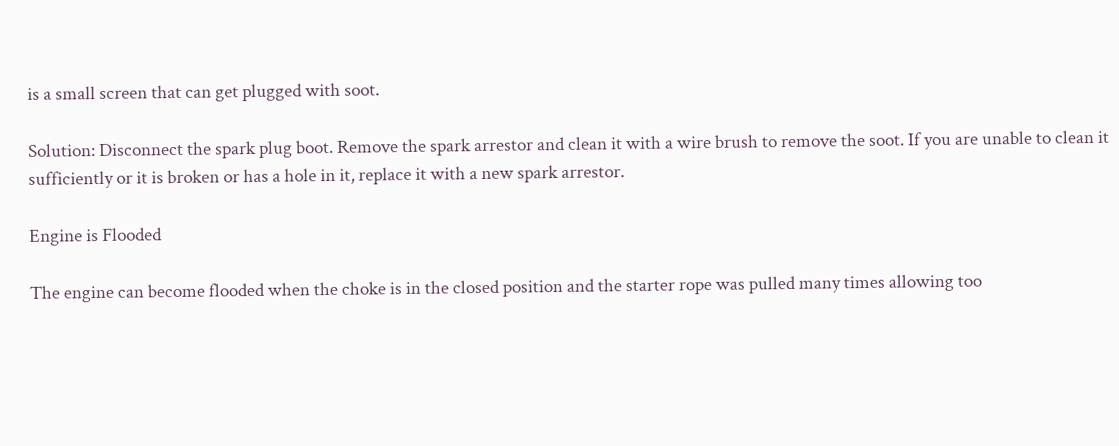is a small screen that can get plugged with soot.

Solution: Disconnect the spark plug boot. Remove the spark arrestor and clean it with a wire brush to remove the soot. If you are unable to clean it sufficiently or it is broken or has a hole in it, replace it with a new spark arrestor.

Engine is Flooded

The engine can become flooded when the choke is in the closed position and the starter rope was pulled many times allowing too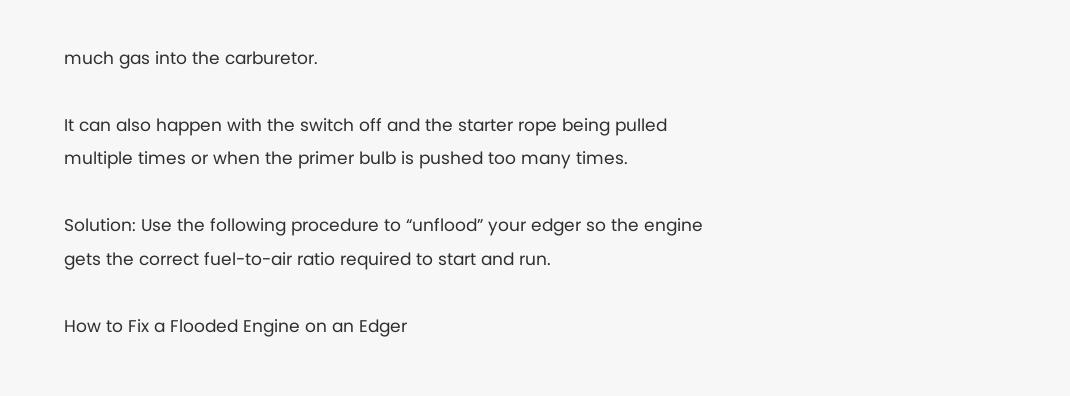much gas into the carburetor.

It can also happen with the switch off and the starter rope being pulled multiple times or when the primer bulb is pushed too many times.

Solution: Use the following procedure to “unflood” your edger so the engine gets the correct fuel-to-air ratio required to start and run.

How to Fix a Flooded Engine on an Edger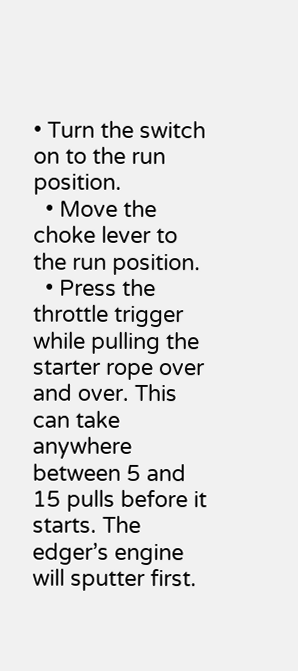• Turn the switch on to the run position.
  • Move the choke lever to the run position.
  • Press the throttle trigger while pulling the starter rope over and over. This can take anywhere between 5 and 15 pulls before it starts. The edger’s engine will sputter first.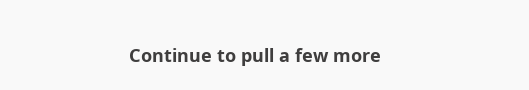Continue to pull a few more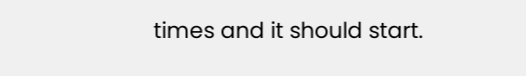times and it should start.